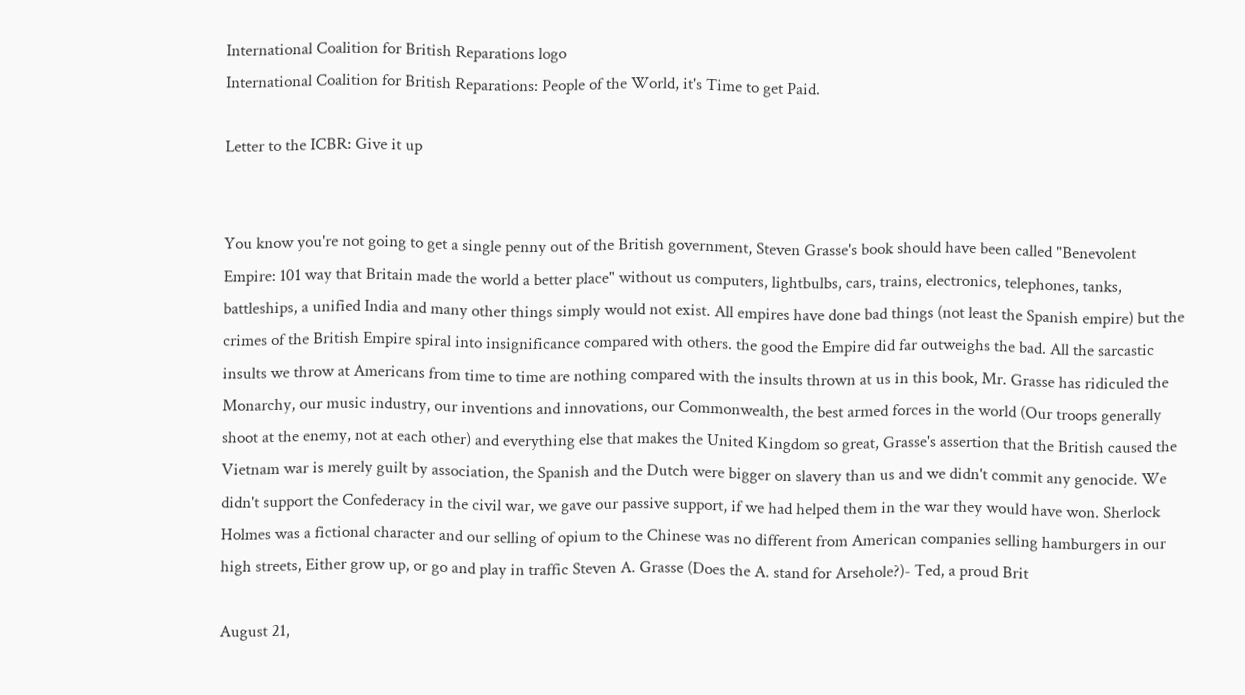International Coalition for British Reparations logo
International Coalition for British Reparations: People of the World, it's Time to get Paid.

Letter to the ICBR: Give it up


You know you're not going to get a single penny out of the British government, Steven Grasse's book should have been called "Benevolent Empire: 101 way that Britain made the world a better place" without us computers, lightbulbs, cars, trains, electronics, telephones, tanks, battleships, a unified India and many other things simply would not exist. All empires have done bad things (not least the Spanish empire) but the crimes of the British Empire spiral into insignificance compared with others. the good the Empire did far outweighs the bad. All the sarcastic insults we throw at Americans from time to time are nothing compared with the insults thrown at us in this book, Mr. Grasse has ridiculed the Monarchy, our music industry, our inventions and innovations, our Commonwealth, the best armed forces in the world (Our troops generally shoot at the enemy, not at each other) and everything else that makes the United Kingdom so great, Grasse's assertion that the British caused the Vietnam war is merely guilt by association, the Spanish and the Dutch were bigger on slavery than us and we didn't commit any genocide. We didn't support the Confederacy in the civil war, we gave our passive support, if we had helped them in the war they would have won. Sherlock Holmes was a fictional character and our selling of opium to the Chinese was no different from American companies selling hamburgers in our high streets, Either grow up, or go and play in traffic Steven A. Grasse (Does the A. stand for Arsehole?)- Ted, a proud Brit

August 21,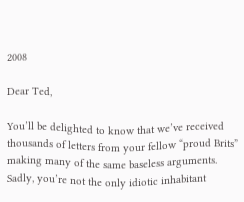2008

Dear Ted,

You’ll be delighted to know that we’ve received thousands of letters from your fellow “proud Brits” making many of the same baseless arguments. Sadly, you’re not the only idiotic inhabitant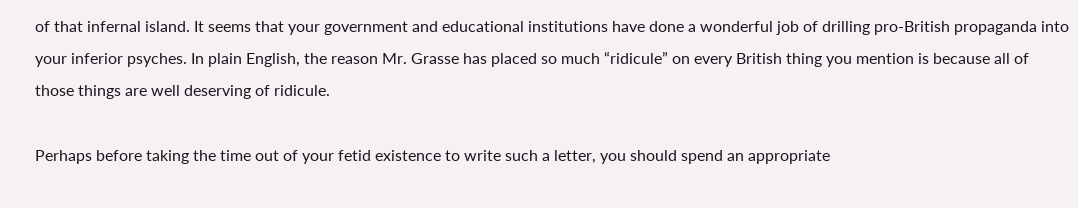of that infernal island. It seems that your government and educational institutions have done a wonderful job of drilling pro-British propaganda into your inferior psyches. In plain English, the reason Mr. Grasse has placed so much “ridicule” on every British thing you mention is because all of those things are well deserving of ridicule.

Perhaps before taking the time out of your fetid existence to write such a letter, you should spend an appropriate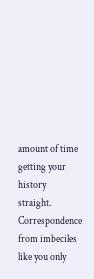amount of time getting your history
straight. Correspondence from imbeciles like you only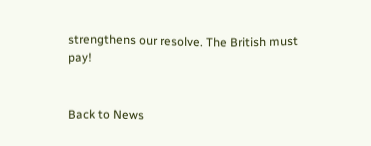strengthens our resolve. The British must pay!


Back to News